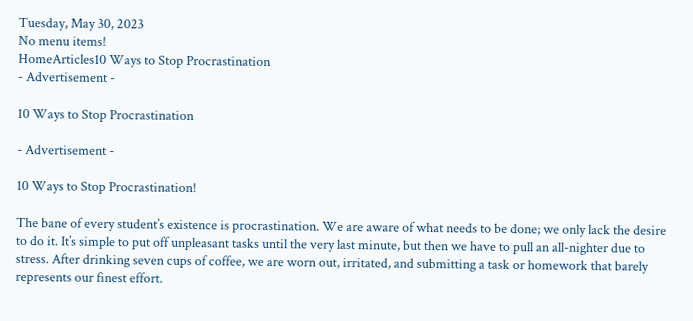Tuesday, May 30, 2023
No menu items!
HomeArticles10 Ways to Stop Procrastination
- Advertisement -

10 Ways to Stop Procrastination

- Advertisement -

10 Ways to Stop Procrastination!

The bane of every student’s existence is procrastination. We are aware of what needs to be done; we only lack the desire to do it. It’s simple to put off unpleasant tasks until the very last minute, but then we have to pull an all-nighter due to stress. After drinking seven cups of coffee, we are worn out, irritated, and submitting a task or homework that barely represents our finest effort.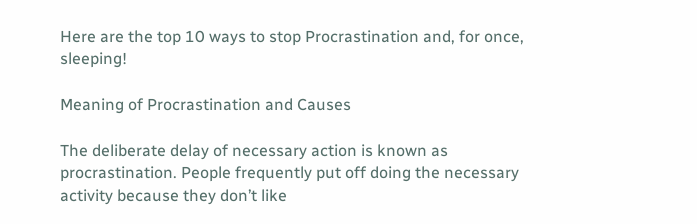Here are the top 10 ways to stop Procrastination and, for once, sleeping!

Meaning of Procrastination and Causes

The deliberate delay of necessary action is known as procrastination. People frequently put off doing the necessary activity because they don’t like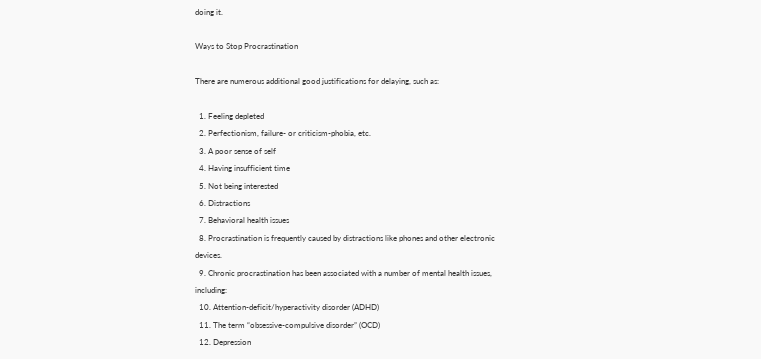doing it.

Ways to Stop Procrastination

There are numerous additional good justifications for delaying, such as:

  1. Feeling depleted
  2. Perfectionism, failure- or criticism-phobia, etc.
  3. A poor sense of self
  4. Having insufficient time
  5. Not being interested
  6. Distractions
  7. Behavioral health issues
  8. Procrastination is frequently caused by distractions like phones and other electronic devices.
  9. Chronic procrastination has been associated with a number of mental health issues, including:
  10. Attention-deficit/hyperactivity disorder (ADHD)
  11. The term “obsessive-compulsive disorder” (OCD)
  12. Depression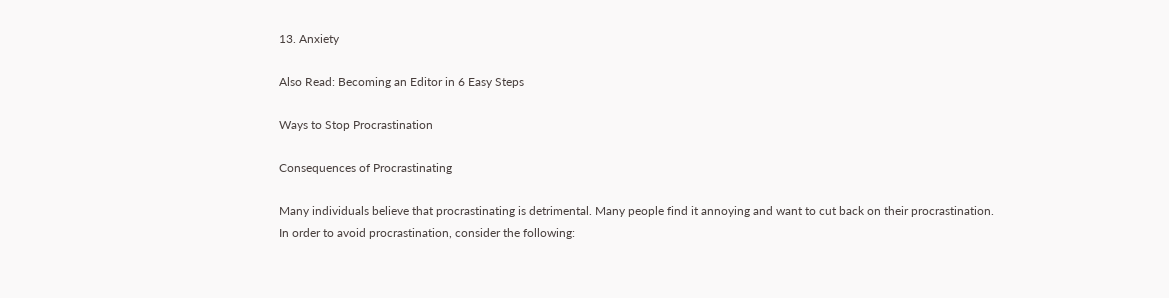13. Anxiety

Also Read: Becoming an Editor in 6 Easy Steps

Ways to Stop Procrastination

Consequences of Procrastinating

Many individuals believe that procrastinating is detrimental. Many people find it annoying and want to cut back on their procrastination. In order to avoid procrastination, consider the following: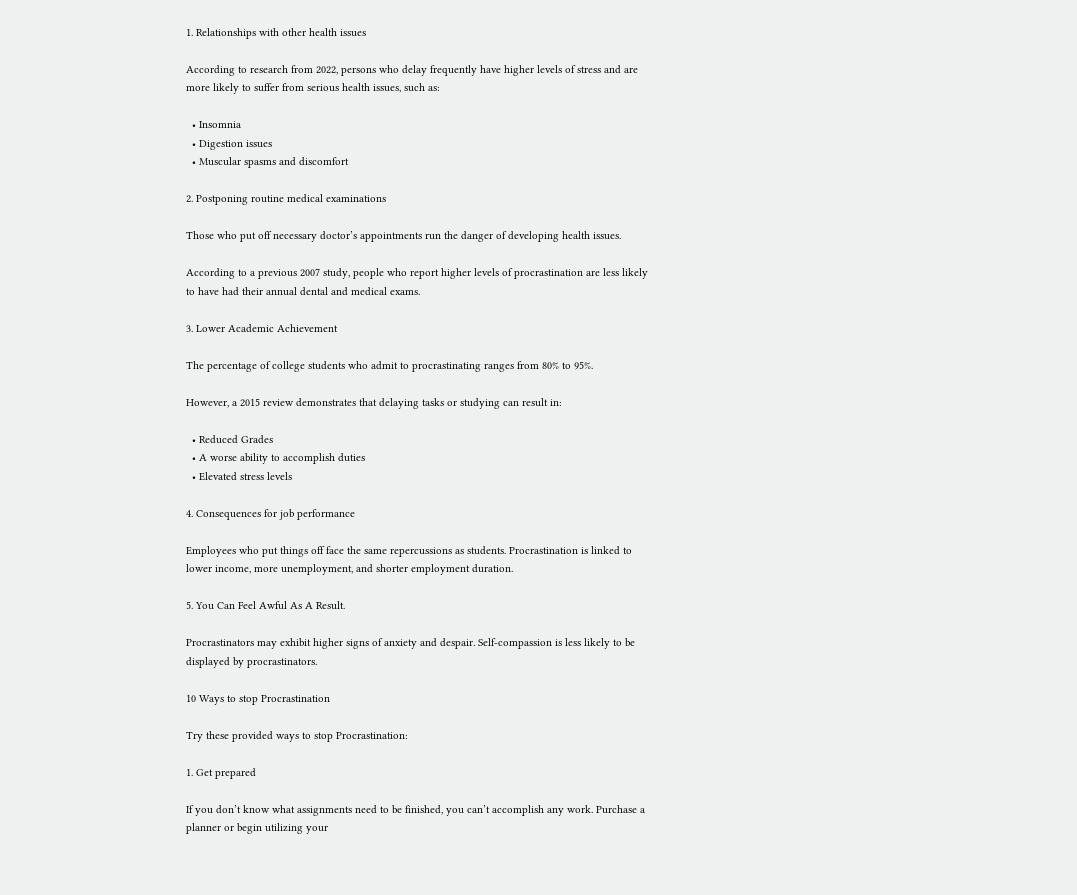1. Relationships with other health issues

According to research from 2022, persons who delay frequently have higher levels of stress and are more likely to suffer from serious health issues, such as:

  • Insomnia
  • Digestion issues
  • Muscular spasms and discomfort

2. Postponing routine medical examinations

Those who put off necessary doctor’s appointments run the danger of developing health issues.

According to a previous 2007 study, people who report higher levels of procrastination are less likely to have had their annual dental and medical exams.

3. Lower Academic Achievement

The percentage of college students who admit to procrastinating ranges from 80% to 95%.

However, a 2015 review demonstrates that delaying tasks or studying can result in:

  • Reduced Grades
  • A worse ability to accomplish duties
  • Elevated stress levels

4. Consequences for job performance

Employees who put things off face the same repercussions as students. Procrastination is linked to lower income, more unemployment, and shorter employment duration.

5. You Can Feel Awful As A Result.

Procrastinators may exhibit higher signs of anxiety and despair. Self-compassion is less likely to be displayed by procrastinators.

10 Ways to stop Procrastination

Try these provided ways to stop Procrastination:

1. Get prepared

If you don’t know what assignments need to be finished, you can’t accomplish any work. Purchase a planner or begin utilizing your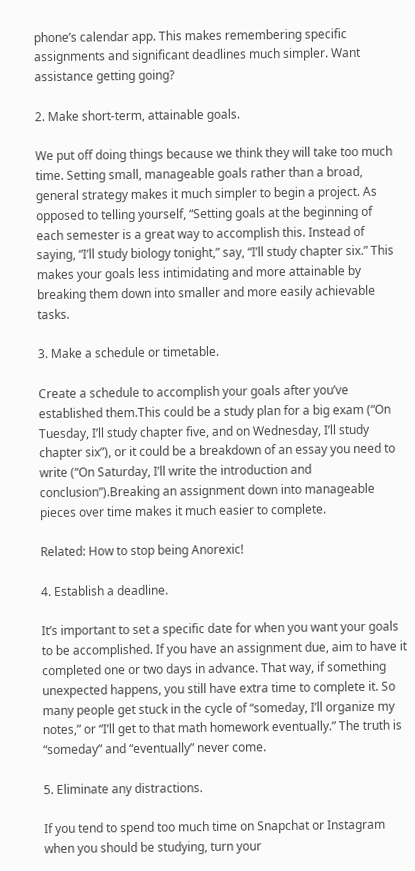phone’s calendar app. This makes remembering specific assignments and significant deadlines much simpler. Want assistance getting going?

2. Make short-term, attainable goals.

We put off doing things because we think they will take too much time. Setting small, manageable goals rather than a broad, general strategy makes it much simpler to begin a project. As opposed to telling yourself, “Setting goals at the beginning of each semester is a great way to accomplish this. Instead of saying, “I’ll study biology tonight,” say, “I’ll study chapter six.” This makes your goals less intimidating and more attainable by breaking them down into smaller and more easily achievable tasks.

3. Make a schedule or timetable.

Create a schedule to accomplish your goals after you’ve established them.This could be a study plan for a big exam (“On Tuesday, I’ll study chapter five, and on Wednesday, I’ll study chapter six”), or it could be a breakdown of an essay you need to write (“On Saturday, I’ll write the introduction and conclusion”).Breaking an assignment down into manageable pieces over time makes it much easier to complete.

Related: How to stop being Anorexic!

4. Establish a deadline.

It’s important to set a specific date for when you want your goals to be accomplished. If you have an assignment due, aim to have it completed one or two days in advance. That way, if something unexpected happens, you still have extra time to complete it. So many people get stuck in the cycle of “someday, I’ll organize my notes,” or “I’ll get to that math homework eventually.” The truth is “someday” and “eventually” never come.

5. Eliminate any distractions.

If you tend to spend too much time on Snapchat or Instagram when you should be studying, turn your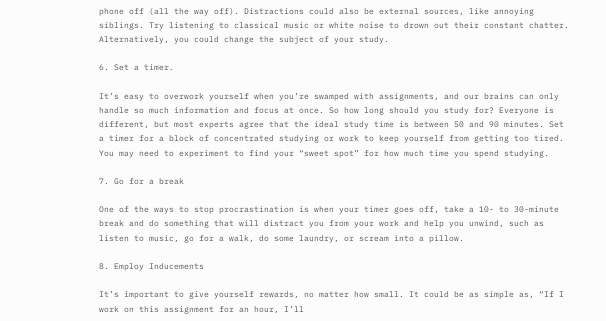phone off (all the way off). Distractions could also be external sources, like annoying siblings. Try listening to classical music or white noise to drown out their constant chatter. Alternatively, you could change the subject of your study.

6. Set a timer.

It’s easy to overwork yourself when you’re swamped with assignments, and our brains can only handle so much information and focus at once. So how long should you study for? Everyone is different, but most experts agree that the ideal study time is between 50 and 90 minutes. Set a timer for a block of concentrated studying or work to keep yourself from getting too tired. You may need to experiment to find your “sweet spot” for how much time you spend studying.

7. Go for a break

One of the ways to stop procrastination is when your timer goes off, take a 10- to 30-minute break and do something that will distract you from your work and help you unwind, such as listen to music, go for a walk, do some laundry, or scream into a pillow.

8. Employ Inducements

It’s important to give yourself rewards, no matter how small. It could be as simple as, “If I work on this assignment for an hour, I’ll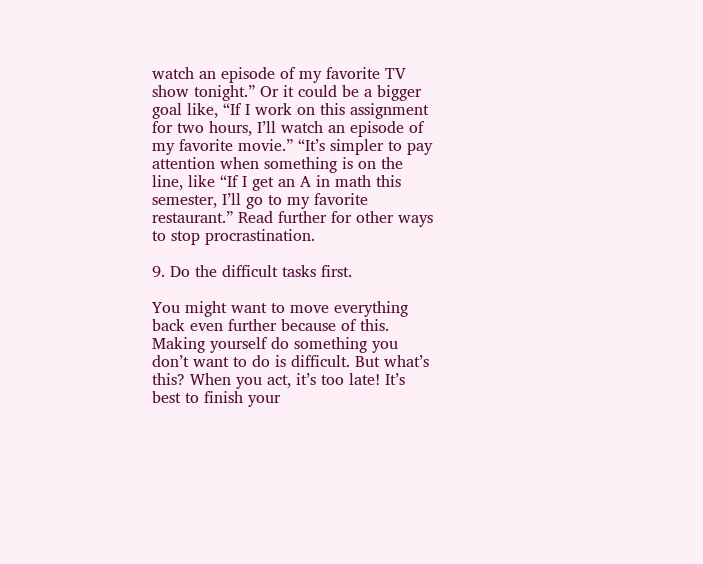watch an episode of my favorite TV show tonight.” Or it could be a bigger goal like, “If I work on this assignment for two hours, I’ll watch an episode of my favorite movie.” “It’s simpler to pay attention when something is on the line, like “If I get an A in math this semester, I’ll go to my favorite restaurant.” Read further for other ways to stop procrastination.

9. Do the difficult tasks first.

You might want to move everything back even further because of this. Making yourself do something you don’t want to do is difficult. But what’s this? When you act, it’s too late! It’s best to finish your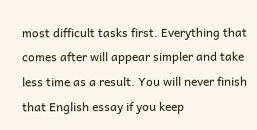most difficult tasks first. Everything that comes after will appear simpler and take less time as a result. You will never finish that English essay if you keep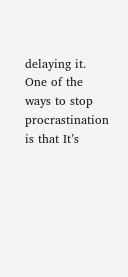delaying it. One of the ways to stop procrastination is that It’s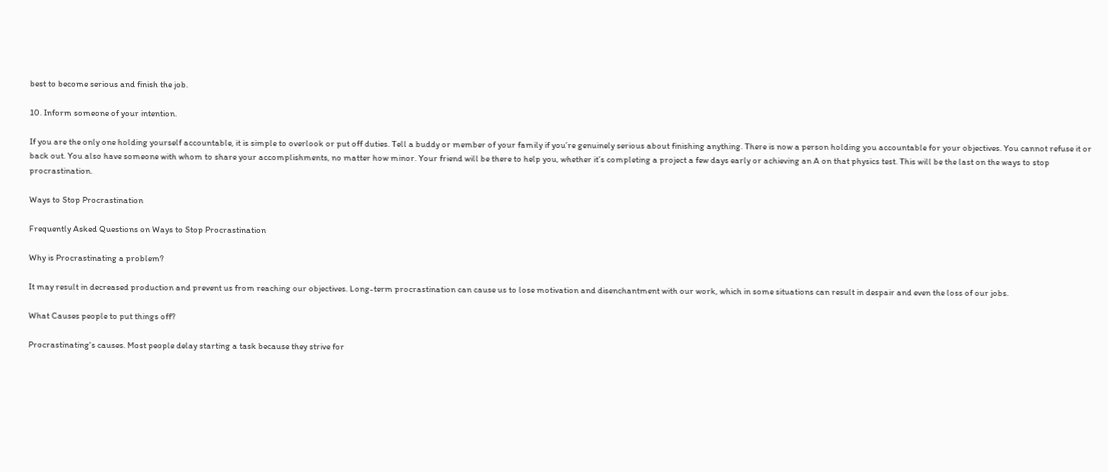best to become serious and finish the job.

10. Inform someone of your intention.

If you are the only one holding yourself accountable, it is simple to overlook or put off duties. Tell a buddy or member of your family if you’re genuinely serious about finishing anything. There is now a person holding you accountable for your objectives. You cannot refuse it or back out. You also have someone with whom to share your accomplishments, no matter how minor. Your friend will be there to help you, whether it’s completing a project a few days early or achieving an A on that physics test. This will be the last on the ways to stop procrastination.

Ways to Stop Procrastination

Frequently Asked Questions on Ways to Stop Procrastination

Why is Procrastinating a problem?

It may result in decreased production and prevent us from reaching our objectives. Long-term procrastination can cause us to lose motivation and disenchantment with our work, which in some situations can result in despair and even the loss of our jobs.

What Causes people to put things off?

Procrastinating's causes. Most people delay starting a task because they strive for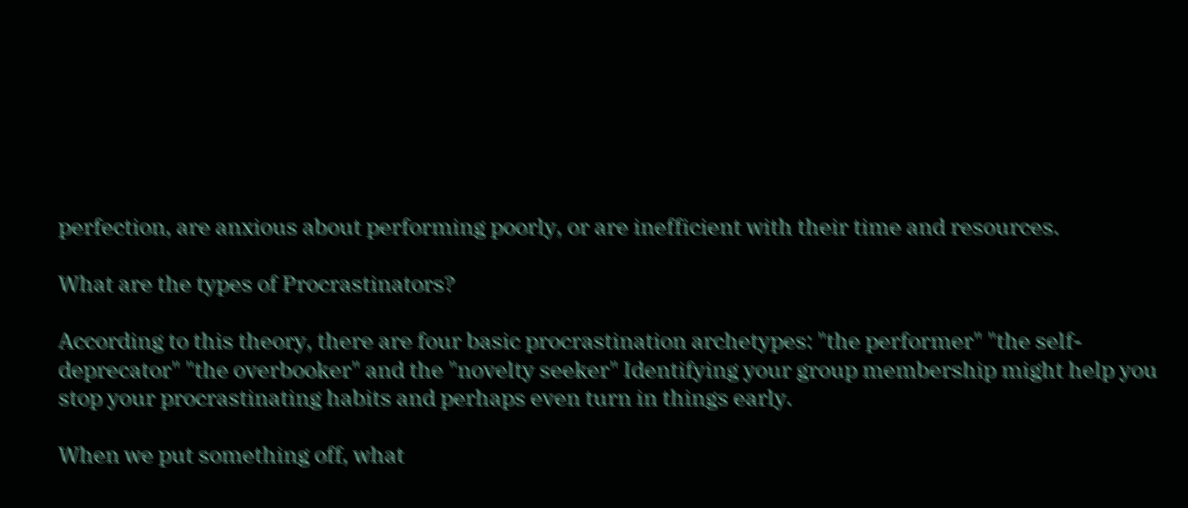perfection, are anxious about performing poorly, or are inefficient with their time and resources.

What are the types of Procrastinators?

According to this theory, there are four basic procrastination archetypes: "the performer" "the self-deprecator" "the overbooker" and the "novelty seeker" Identifying your group membership might help you stop your procrastinating habits and perhaps even turn in things early.

When we put something off, what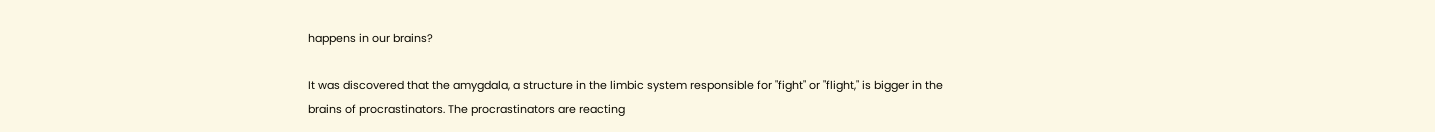happens in our brains?

It was discovered that the amygdala, a structure in the limbic system responsible for "fight" or "flight," is bigger in the brains of procrastinators. The procrastinators are reacting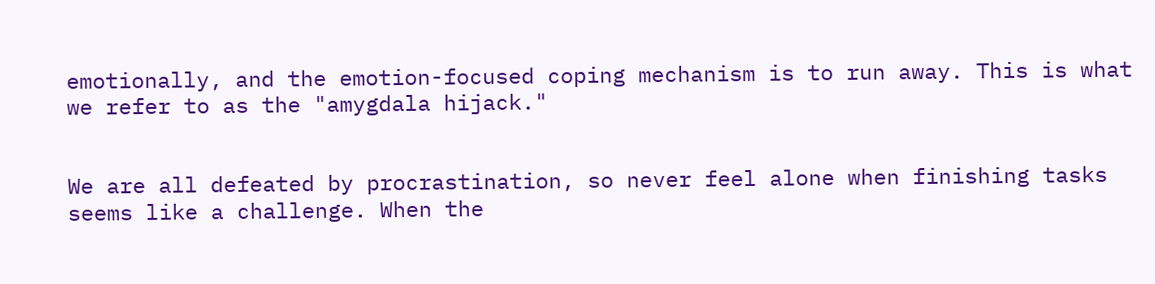emotionally, and the emotion-focused coping mechanism is to run away. This is what we refer to as the "amygdala hijack."


We are all defeated by procrastination, so never feel alone when finishing tasks seems like a challenge. When the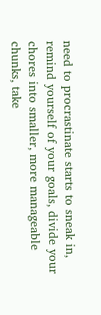need to procrastinate starts to sneak in, remind yourself of your goals, divide your chores into smaller, more manageable chunks, take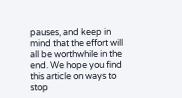pauses, and keep in mind that the effort will all be worthwhile in the end. We hope you find this article on ways to stop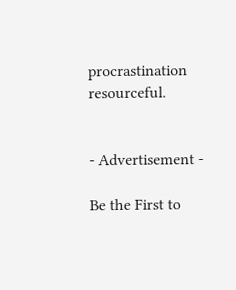procrastination resourceful.


- Advertisement -

Be the First to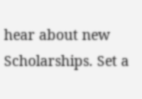hear about new Scholarships. Set a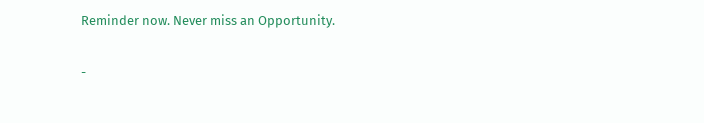Reminder now. Never miss an Opportunity.

-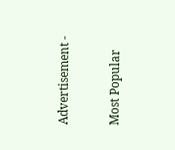Advertisement -

Most Popular